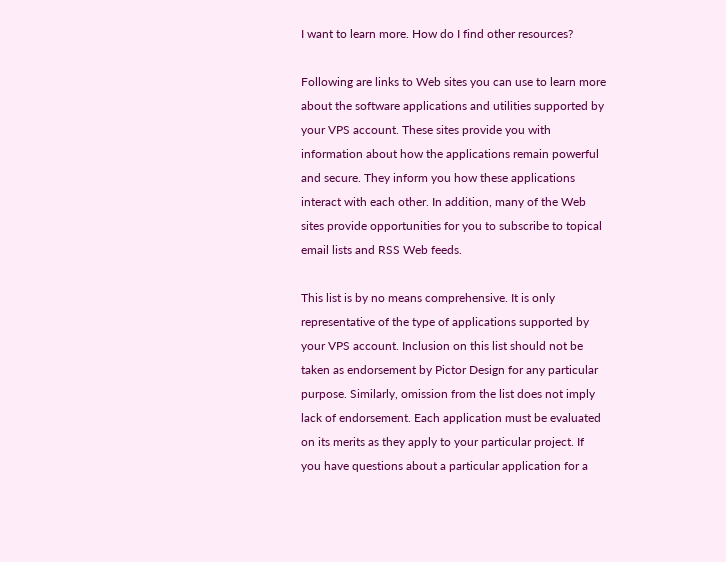I want to learn more. How do I find other resources?

Following are links to Web sites you can use to learn more about the software applications and utilities supported by your VPS account. These sites provide you with information about how the applications remain powerful and secure. They inform you how these applications interact with each other. In addition, many of the Web sites provide opportunities for you to subscribe to topical email lists and RSS Web feeds.

This list is by no means comprehensive. It is only representative of the type of applications supported by your VPS account. Inclusion on this list should not be taken as endorsement by Pictor Design for any particular purpose. Similarly, omission from the list does not imply lack of endorsement. Each application must be evaluated on its merits as they apply to your particular project. If you have questions about a particular application for a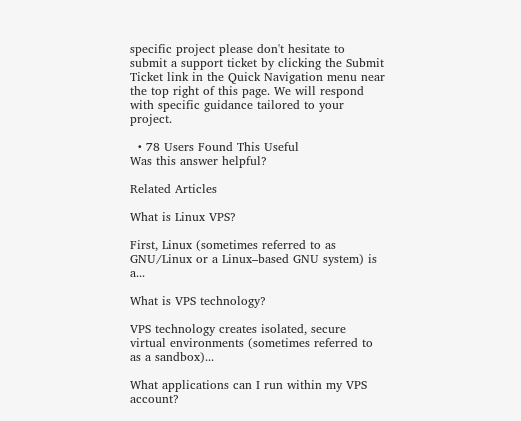specific project please don't hesitate to submit a support ticket by clicking the Submit Ticket link in the Quick Navigation menu near the top right of this page. We will respond with specific guidance tailored to your project.

  • 78 Users Found This Useful
Was this answer helpful?

Related Articles

What is Linux VPS?

First, Linux (sometimes referred to as GNU/Linux or a Linux–based GNU system) is a...

What is VPS technology?

VPS technology creates isolated, secure virtual environments (sometimes referred to as a sandbox)...

What applications can I run within my VPS account?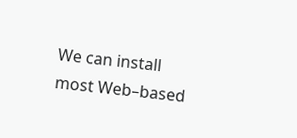We can install most Web–based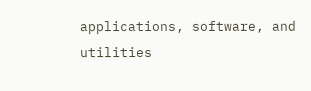applications, software, and utilities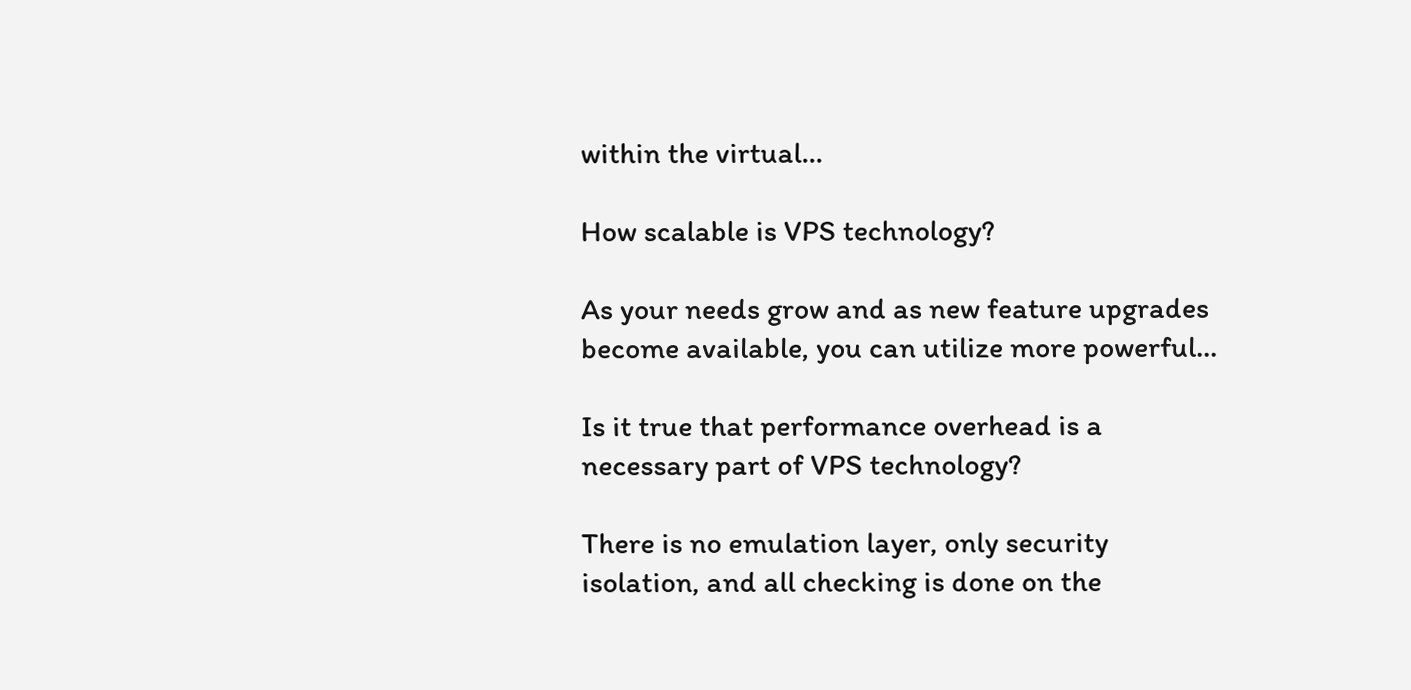within the virtual...

How scalable is VPS technology?

As your needs grow and as new feature upgrades become available, you can utilize more powerful...

Is it true that performance overhead is a necessary part of VPS technology?

There is no emulation layer, only security isolation, and all checking is done on the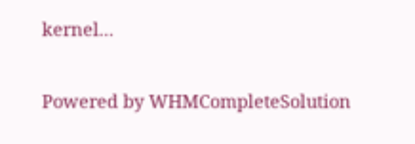kernel...

Powered by WHMCompleteSolution